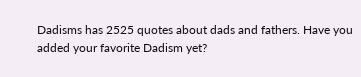Dadisms has 2525 quotes about dads and fathers. Have you added your favorite Dadism yet?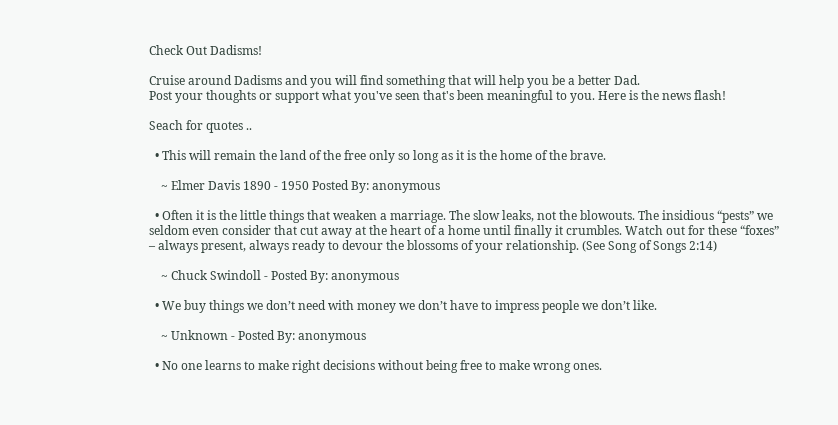Check Out Dadisms!

Cruise around Dadisms and you will find something that will help you be a better Dad.
Post your thoughts or support what you've seen that's been meaningful to you. Here is the news flash!

Seach for quotes ..

  • This will remain the land of the free only so long as it is the home of the brave.

    ~ Elmer Davis 1890 - 1950 Posted By: anonymous

  • Often it is the little things that weaken a marriage. The slow leaks, not the blowouts. The insidious “pests” we seldom even consider that cut away at the heart of a home until finally it crumbles. Watch out for these “foxes” – always present, always ready to devour the blossoms of your relationship. (See Song of Songs 2:14)

    ~ Chuck Swindoll - Posted By: anonymous

  • We buy things we don’t need with money we don’t have to impress people we don’t like.

    ~ Unknown - Posted By: anonymous

  • No one learns to make right decisions without being free to make wrong ones.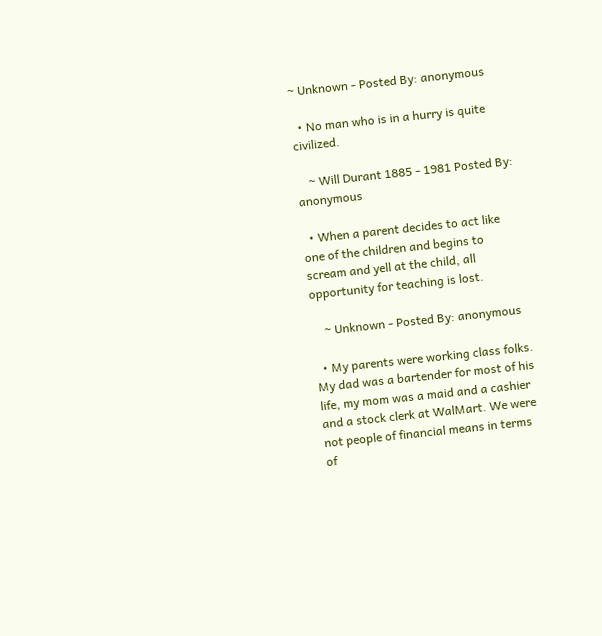~ Unknown - Posted By: anonymous

  • No man who is in a hurry is quite civilized.

    ~ Will Durant 1885 - 1981 Posted By: anonymous

  • When a parent decides to act like one of the children and begins to scream and yell at the child, all opportunity for teaching is lost.

    ~ Unknown - Posted By: anonymous

  • My parents were working class folks. My dad was a bartender for most of his life, my mom was a maid and a cashier and a stock clerk at WalMart. We were not people of financial means in terms of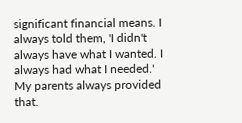significant financial means. I always told them, 'I didn't always have what I wanted. I always had what I needed.' My parents always provided that.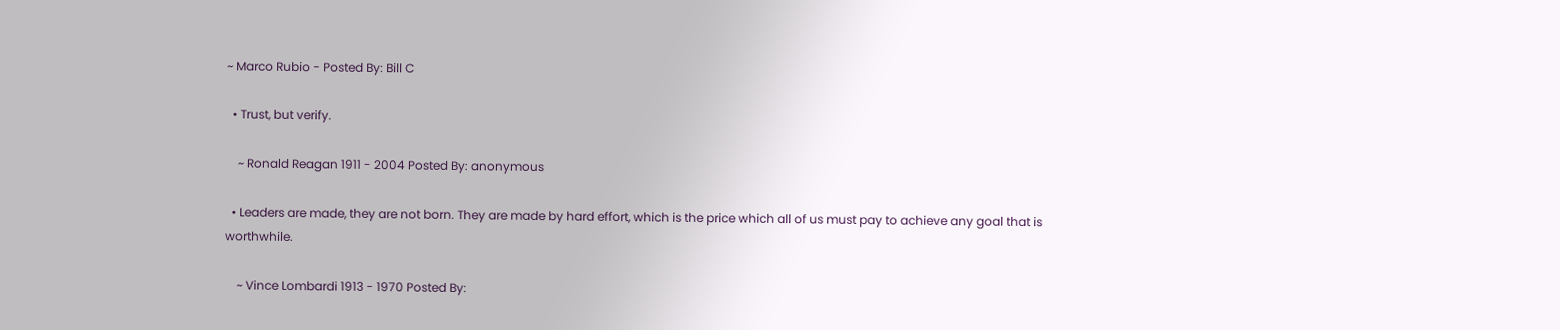~ Marco Rubio - Posted By: Bill C

  • Trust, but verify.

    ~ Ronald Reagan 1911 - 2004 Posted By: anonymous

  • Leaders are made, they are not born. They are made by hard effort, which is the price which all of us must pay to achieve any goal that is worthwhile.

    ~ Vince Lombardi 1913 - 1970 Posted By: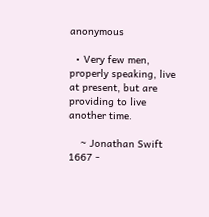anonymous

  • Very few men, properly speaking, live at present, but are providing to live another time.

    ~ Jonathan Swift 1667 -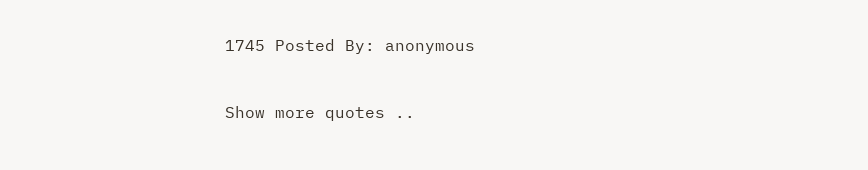1745 Posted By: anonymous


Show more quotes ..